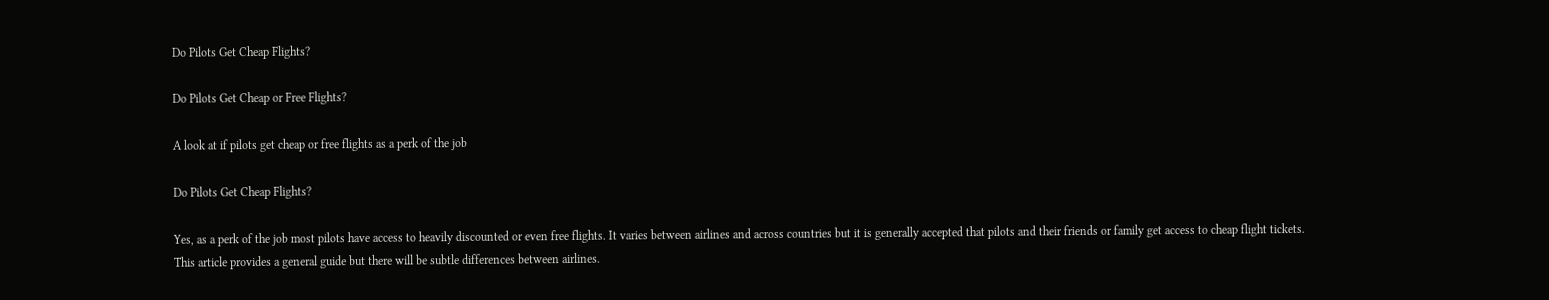Do Pilots Get Cheap Flights?

Do Pilots Get Cheap or Free Flights?

A look at if pilots get cheap or free flights as a perk of the job

Do Pilots Get Cheap Flights?

Yes, as a perk of the job most pilots have access to heavily discounted or even free flights. It varies between airlines and across countries but it is generally accepted that pilots and their friends or family get access to cheap flight tickets. This article provides a general guide but there will be subtle differences between airlines.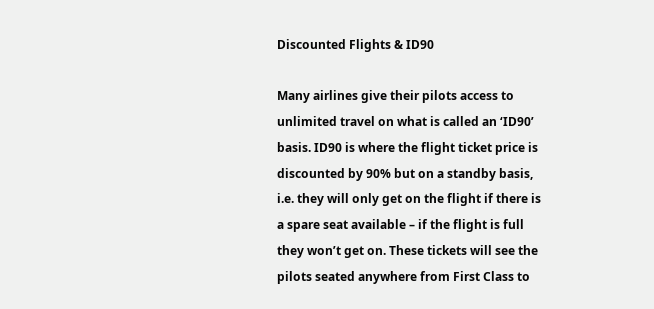Discounted Flights & ID90

Many airlines give their pilots access to unlimited travel on what is called an ‘ID90’ basis. ID90 is where the flight ticket price is discounted by 90% but on a standby basis, i.e. they will only get on the flight if there is a spare seat available – if the flight is full they won’t get on. These tickets will see the pilots seated anywhere from First Class to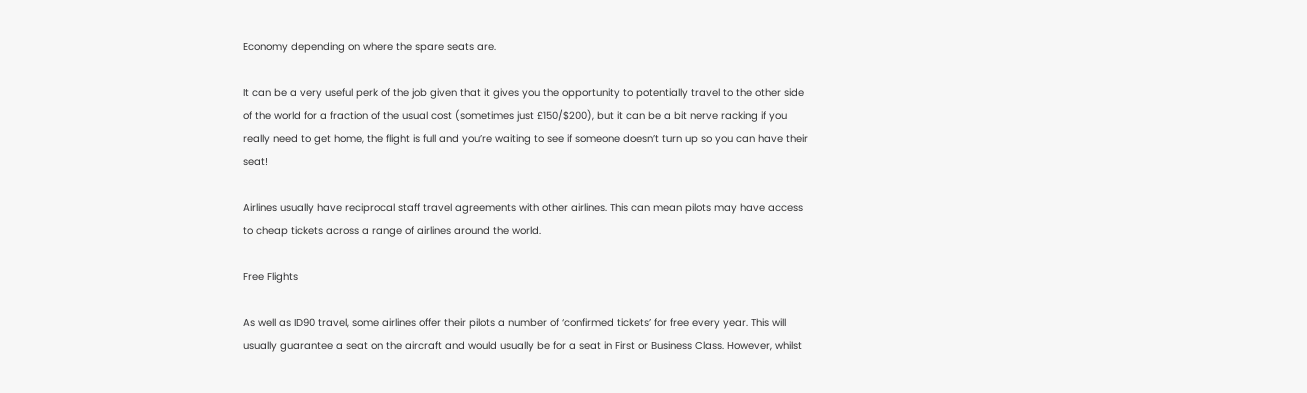Economy depending on where the spare seats are.

It can be a very useful perk of the job given that it gives you the opportunity to potentially travel to the other side of the world for a fraction of the usual cost (sometimes just £150/$200), but it can be a bit nerve racking if you really need to get home, the flight is full and you’re waiting to see if someone doesn’t turn up so you can have their seat!

Airlines usually have reciprocal staff travel agreements with other airlines. This can mean pilots may have access to cheap tickets across a range of airlines around the world.

Free Flights

As well as ID90 travel, some airlines offer their pilots a number of ‘confirmed tickets’ for free every year. This will usually guarantee a seat on the aircraft and would usually be for a seat in First or Business Class. However, whilst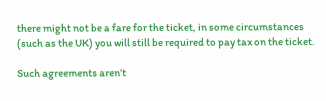there might not be a fare for the ticket, in some circumstances (such as the UK) you will still be required to pay tax on the ticket.

Such agreements aren’t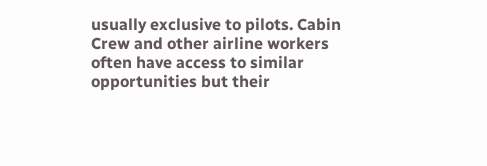usually exclusive to pilots. Cabin Crew and other airline workers often have access to similar opportunities but their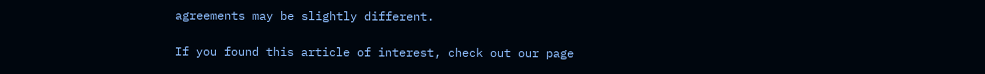agreements may be slightly different.

If you found this article of interest, check out our page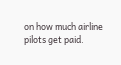on how much airline pilots get paid.